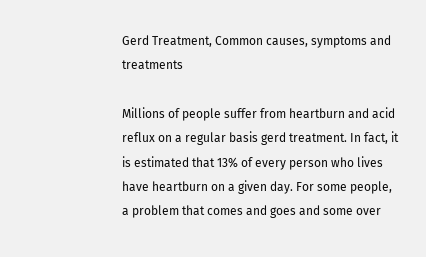Gerd Treatment, Common causes, symptoms and treatments

Millions of people suffer from heartburn and acid reflux on a regular basis gerd treatment. In fact, it is estimated that 13% of every person who lives have heartburn on a given day. For some people, a problem that comes and goes and some over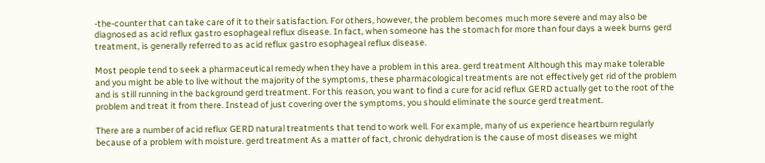-the-counter that can take care of it to their satisfaction. For others, however, the problem becomes much more severe and may also be diagnosed as acid reflux gastro esophageal reflux disease. In fact, when someone has the stomach for more than four days a week burns gerd treatment, is generally referred to as acid reflux gastro esophageal reflux disease.

Most people tend to seek a pharmaceutical remedy when they have a problem in this area. gerd treatment Although this may make tolerable and you might be able to live without the majority of the symptoms, these pharmacological treatments are not effectively get rid of the problem and is still running in the background gerd treatment. For this reason, you want to find a cure for acid reflux GERD actually get to the root of the problem and treat it from there. Instead of just covering over the symptoms, you should eliminate the source gerd treatment.

There are a number of acid reflux GERD natural treatments that tend to work well. For example, many of us experience heartburn regularly because of a problem with moisture. gerd treatment As a matter of fact, chronic dehydration is the cause of most diseases we might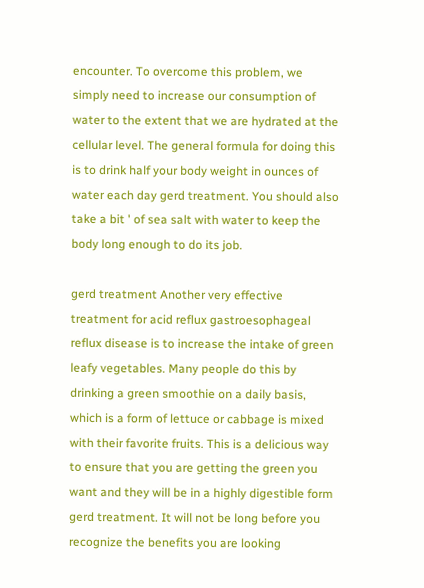encounter. To overcome this problem, we simply need to increase our consumption of water to the extent that we are hydrated at the cellular level. The general formula for doing this is to drink half your body weight in ounces of water each day gerd treatment. You should also take a bit ' of sea salt with water to keep the body long enough to do its job.

gerd treatment Another very effective treatment for acid reflux gastroesophageal reflux disease is to increase the intake of green leafy vegetables. Many people do this by drinking a green smoothie on a daily basis, which is a form of lettuce or cabbage is mixed with their favorite fruits. This is a delicious way to ensure that you are getting the green you want and they will be in a highly digestible form gerd treatment. It will not be long before you recognize the benefits you are looking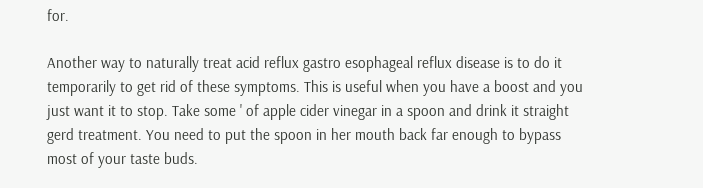for.

Another way to naturally treat acid reflux gastro esophageal reflux disease is to do it temporarily to get rid of these symptoms. This is useful when you have a boost and you just want it to stop. Take some ' of apple cider vinegar in a spoon and drink it straight gerd treatment. You need to put the spoon in her mouth back far enough to bypass most of your taste buds.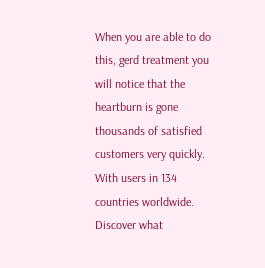When you are able to do this, gerd treatment you will notice that the heartburn is gone thousands of satisfied customers very quickly. With users in 134 countries worldwide. Discover what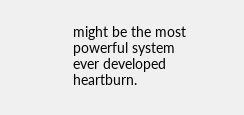might be the most powerful system ever developed heartburn.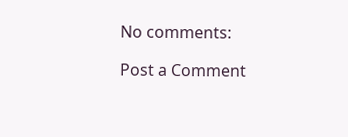No comments:

Post a Comment